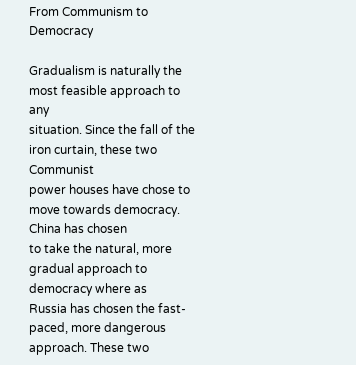From Communism to Democracy

Gradualism is naturally the most feasible approach to any
situation. Since the fall of the iron curtain, these two Communist
power houses have chose to move towards democracy. China has chosen
to take the natural, more gradual approach to democracy where as
Russia has chosen the fast-paced, more dangerous approach. These two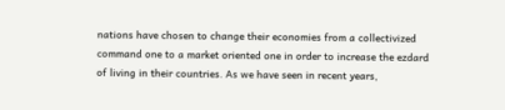nations have chosen to change their economies from a collectivized
command one to a market oriented one in order to increase the ezdard
of living in their countries. As we have seen in recent years,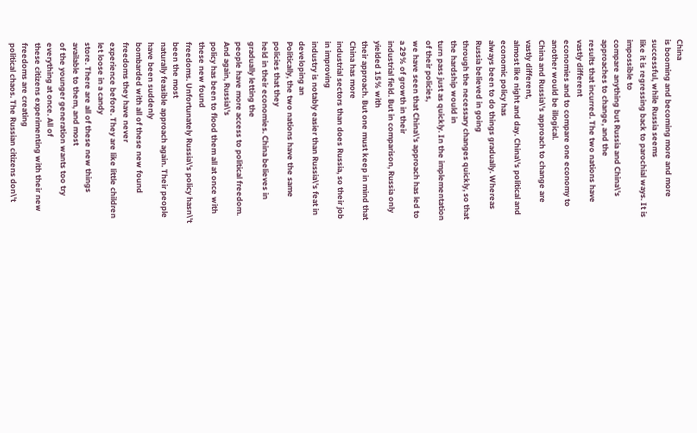China
is booming and becoming more and more successful, while Russia seems
like it is regressing back to parochial ways. It is impossible to
compare anything but Russia and China\'s approaches to change, and the
results that incurred. The two nations have vastly different
economies and to compare one economy to another would be illogical.
China and Russia\'s approach to change are vastly different,
almost like night and day. China\'s political and economic policy has
always been to do things gradually. Whereas Russia believed in going
through the necessary changes quickly, so that the hardship would in
turn pass just as quickly. In the implementation of their policies,
we have seen that China\'s approach has led to a 29% of growth in their
industrial field. But in comparison, Russia only yielded 15% with
their approach. But one must keep in mind that China has more
industrial sectors than does Russia, so their job in improving
industry is notably easier than Russia\'s feat in developing an
Politically, the two nations have the same policies that they
held in their economies. China believes in gradually letting the
people have more access to political freedom. And again, Russia\'s
policy has been to flood them all at once with these new found
freedoms. Unfortunately Russia\'s policy hasn\'t been the most
naturally feasible approach again. Their people have been suddenly
bombarded with all of these new found freedoms they have never
experience before. They are like little children let loose in a candy
store. There are all of these new things available to them, and most
of the younger generation wants too try everything at once. All of
these citizens experimenting with their new freedoms are creating
political chaos. The Russian citizens don\'t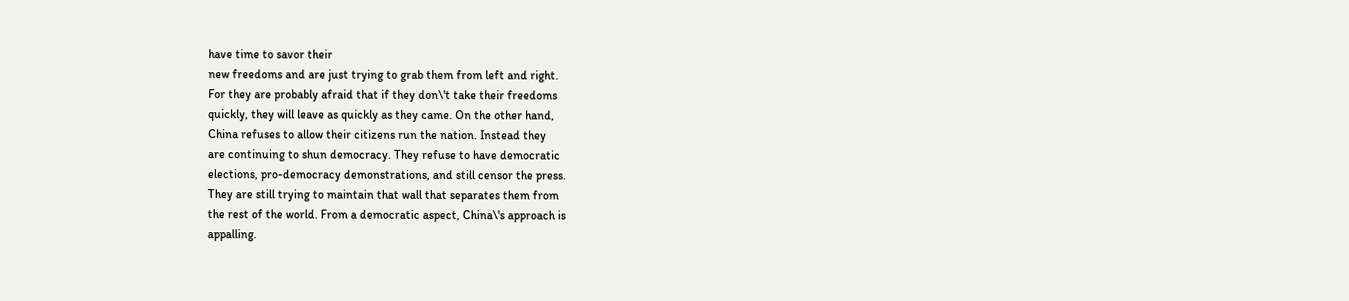have time to savor their
new freedoms and are just trying to grab them from left and right.
For they are probably afraid that if they don\'t take their freedoms
quickly, they will leave as quickly as they came. On the other hand,
China refuses to allow their citizens run the nation. Instead they
are continuing to shun democracy. They refuse to have democratic
elections, pro-democracy demonstrations, and still censor the press.
They are still trying to maintain that wall that separates them from
the rest of the world. From a democratic aspect, China\'s approach is
appalling.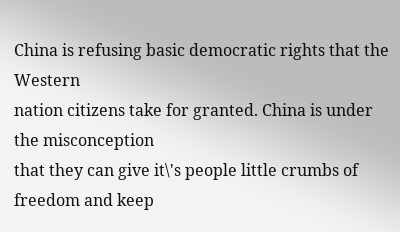China is refusing basic democratic rights that the Western
nation citizens take for granted. China is under the misconception
that they can give it\'s people little crumbs of freedom and keep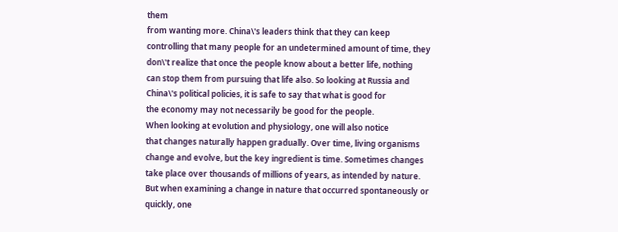them
from wanting more. China\'s leaders think that they can keep
controlling that many people for an undetermined amount of time, they
don\'t realize that once the people know about a better life, nothing
can stop them from pursuing that life also. So looking at Russia and
China\'s political policies, it is safe to say that what is good for
the economy may not necessarily be good for the people.
When looking at evolution and physiology, one will also notice
that changes naturally happen gradually. Over time, living organisms
change and evolve, but the key ingredient is time. Sometimes changes
take place over thousands of millions of years, as intended by nature.
But when examining a change in nature that occurred spontaneously or
quickly, one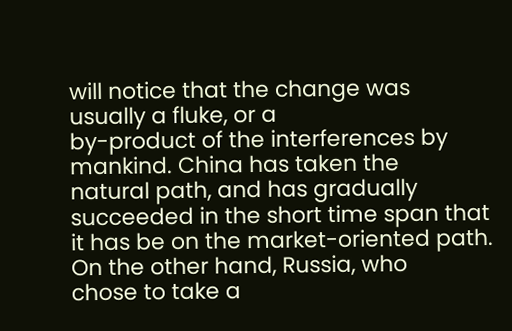will notice that the change was usually a fluke, or a
by-product of the interferences by mankind. China has taken the
natural path, and has gradually succeeded in the short time span that
it has be on the market-oriented path. On the other hand, Russia, who
chose to take a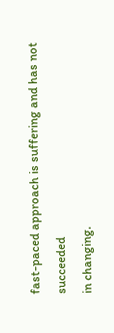fast-paced approach is suffering and has not succeeded
in changing.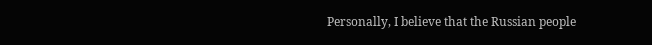Personally, I believe that the Russian people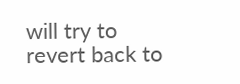will try to
revert back to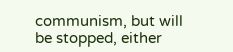communism, but will be stopped, either